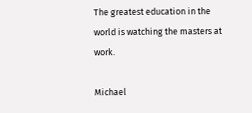The greatest education in the world is watching the masters at work.

Michael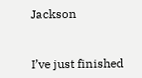Jackson


I’ve just finished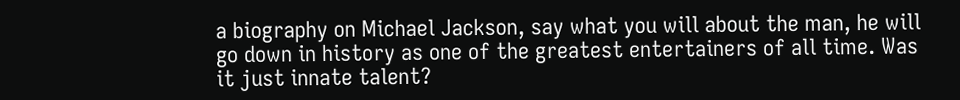a biography on Michael Jackson, say what you will about the man, he will go down in history as one of the greatest entertainers of all time. Was it just innate talent?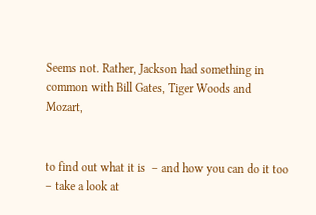Seems not. Rather, Jackson had something in common with Bill Gates, Tiger Woods and Mozart,


to find out what it is  – and how you can do it too – take a look at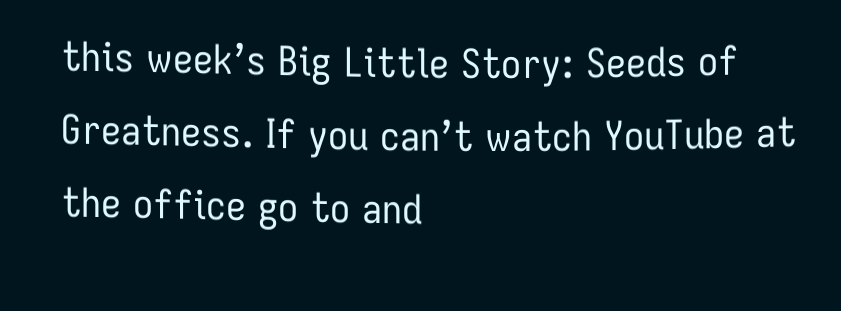this week’s Big Little Story: Seeds of Greatness. If you can’t watch YouTube at the office go to and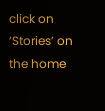click on ‘Stories’ on the home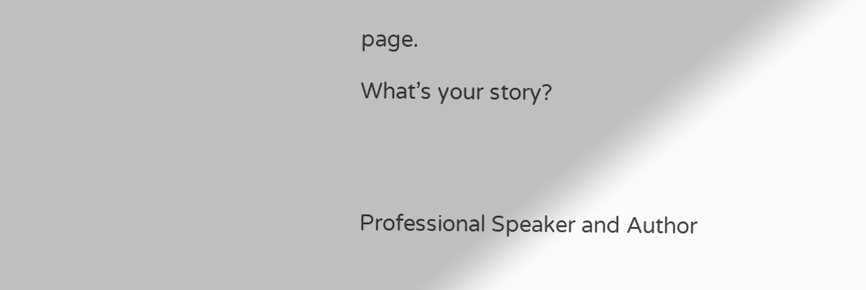page.

What’s your story?




Professional Speaker and Author